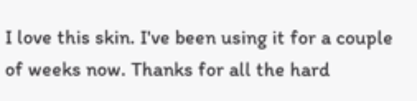I love this skin. I've been using it for a couple of weeks now. Thanks for all the hard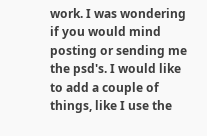work. I was wondering if you would mind posting or sending me the psd's. I would like to add a couple of things, like I use the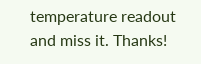temperature readout and miss it. Thanks!